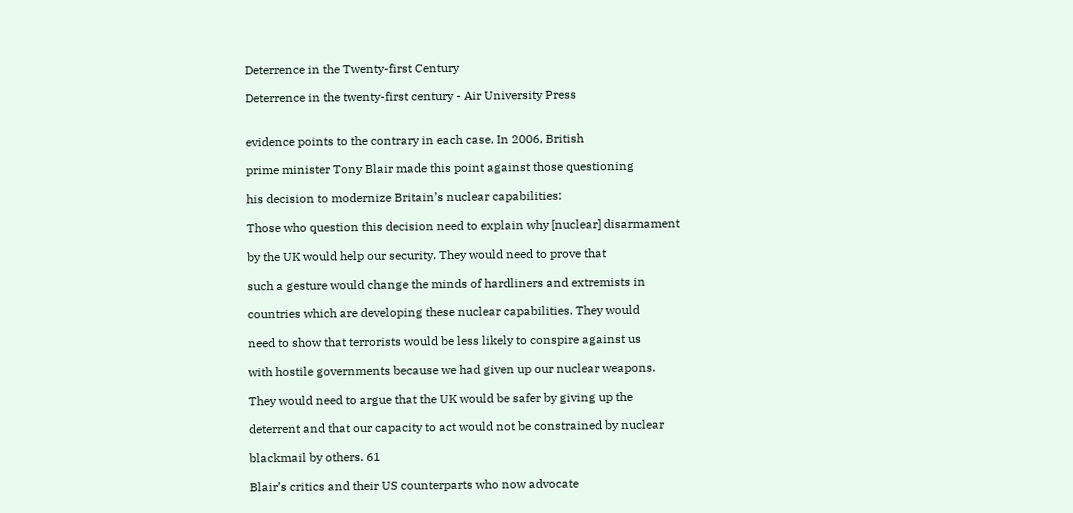Deterrence in the Twenty-first Century

Deterrence in the twenty-first century - Air University Press


evidence points to the contrary in each case. In 2006, British

prime minister Tony Blair made this point against those questioning

his decision to modernize Britain’s nuclear capabilities:

Those who question this decision need to explain why [nuclear] disarmament

by the UK would help our security. They would need to prove that

such a gesture would change the minds of hardliners and extremists in

countries which are developing these nuclear capabilities. They would

need to show that terrorists would be less likely to conspire against us

with hostile governments because we had given up our nuclear weapons.

They would need to argue that the UK would be safer by giving up the

deterrent and that our capacity to act would not be constrained by nuclear

blackmail by others. 61

Blair’s critics and their US counterparts who now advocate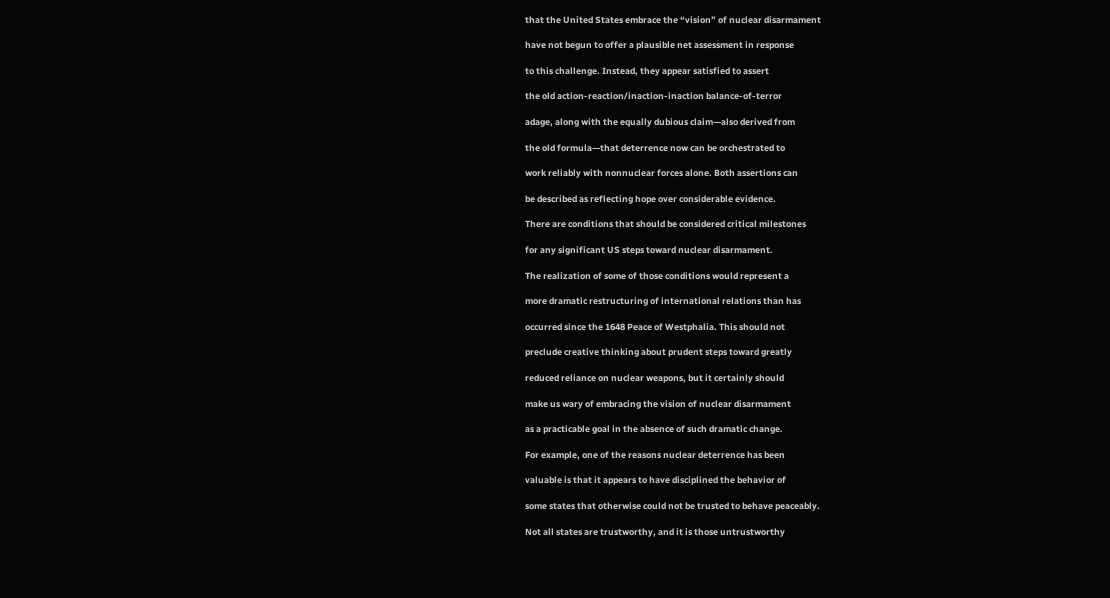that the United States embrace the “vision” of nuclear disarmament

have not begun to offer a plausible net assessment in response

to this challenge. Instead, they appear satisfied to assert

the old action-reaction/inaction-inaction balance-of-terror

adage, along with the equally dubious claim—also derived from

the old formula—that deterrence now can be orchestrated to

work reliably with nonnuclear forces alone. Both assertions can

be described as reflecting hope over considerable evidence.

There are conditions that should be considered critical milestones

for any significant US steps toward nuclear disarmament.

The realization of some of those conditions would represent a

more dramatic restructuring of international relations than has

occurred since the 1648 Peace of Westphalia. This should not

preclude creative thinking about prudent steps toward greatly

reduced reliance on nuclear weapons, but it certainly should

make us wary of embracing the vision of nuclear disarmament

as a practicable goal in the absence of such dramatic change.

For example, one of the reasons nuclear deterrence has been

valuable is that it appears to have disciplined the behavior of

some states that otherwise could not be trusted to behave peaceably.

Not all states are trustworthy, and it is those untrustworthy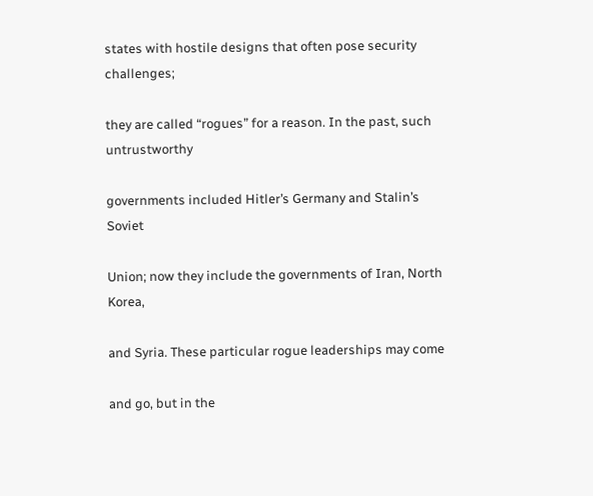states with hostile designs that often pose security challenges;

they are called “rogues” for a reason. In the past, such untrustworthy

governments included Hitler’s Germany and Stalin’s Soviet

Union; now they include the governments of Iran, North Korea,

and Syria. These particular rogue leaderships may come

and go, but in the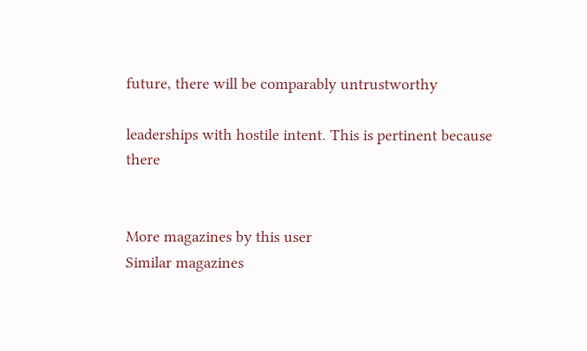future, there will be comparably untrustworthy

leaderships with hostile intent. This is pertinent because there


More magazines by this user
Similar magazines